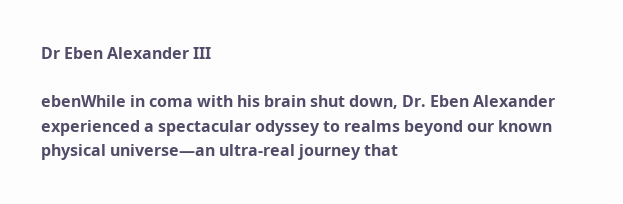Dr Eben Alexander III

ebenWhile in coma with his brain shut down, Dr. Eben Alexander experienced a spectacular odyssey to realms beyond our known physical universe—an ultra-real journey that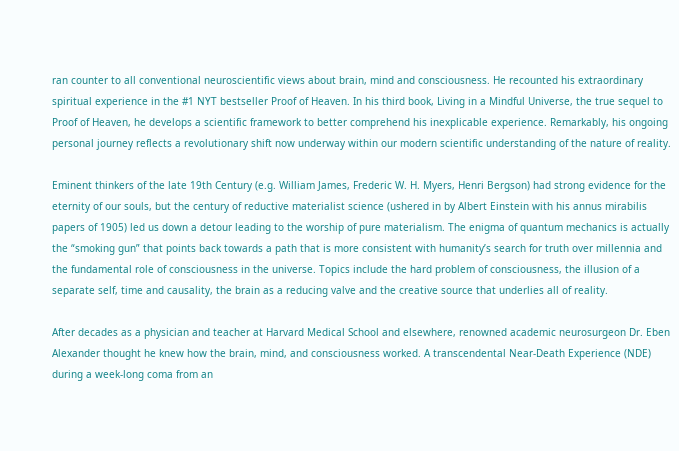ran counter to all conventional neuroscientific views about brain, mind and consciousness. He recounted his extraordinary spiritual experience in the #1 NYT bestseller Proof of Heaven. In his third book, Living in a Mindful Universe, the true sequel to Proof of Heaven, he develops a scientific framework to better comprehend his inexplicable experience. Remarkably, his ongoing personal journey reflects a revolutionary shift now underway within our modern scientific understanding of the nature of reality.

Eminent thinkers of the late 19th Century (e.g. William James, Frederic W. H. Myers, Henri Bergson) had strong evidence for the eternity of our souls, but the century of reductive materialist science (ushered in by Albert Einstein with his annus mirabilis papers of 1905) led us down a detour leading to the worship of pure materialism. The enigma of quantum mechanics is actually the “smoking gun” that points back towards a path that is more consistent with humanity’s search for truth over millennia and the fundamental role of consciousness in the universe. Topics include the hard problem of consciousness, the illusion of a separate self, time and causality, the brain as a reducing valve and the creative source that underlies all of reality.

After decades as a physician and teacher at Harvard Medical School and elsewhere, renowned academic neurosurgeon Dr. Eben Alexander thought he knew how the brain, mind, and consciousness worked. A transcendental Near-Death Experience (NDE) during a week-long coma from an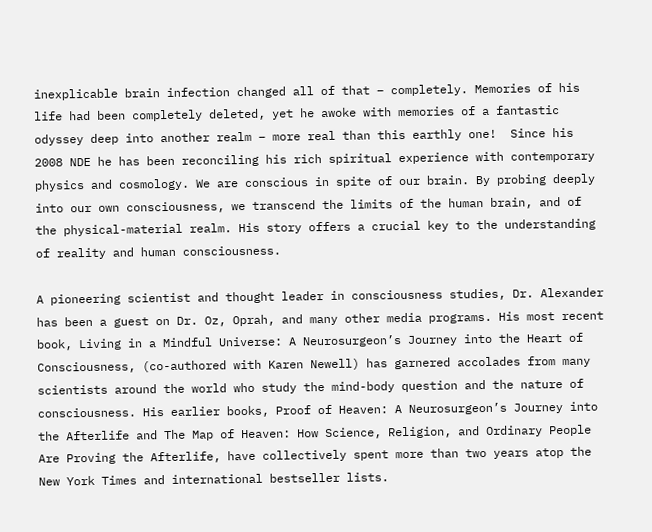inexplicable brain infection changed all of that – completely. Memories of his life had been completely deleted, yet he awoke with memories of a fantastic odyssey deep into another realm – more real than this earthly one!  Since his 2008 NDE he has been reconciling his rich spiritual experience with contemporary physics and cosmology. We are conscious in spite of our brain. By probing deeply into our own consciousness, we transcend the limits of the human brain, and of the physical-material realm. His story offers a crucial key to the understanding of reality and human consciousness.

A pioneering scientist and thought leader in consciousness studies, Dr. Alexander has been a guest on Dr. Oz, Oprah, and many other media programs. His most recent book, Living in a Mindful Universe: A Neurosurgeon’s Journey into the Heart of Consciousness, (co-authored with Karen Newell) has garnered accolades from many scientists around the world who study the mind-body question and the nature of consciousness. His earlier books, Proof of Heaven: A Neurosurgeon’s Journey into the Afterlife and The Map of Heaven: How Science, Religion, and Ordinary People Are Proving the Afterlife, have collectively spent more than two years atop the New York Times and international bestseller lists.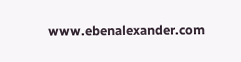www.ebenalexander.com